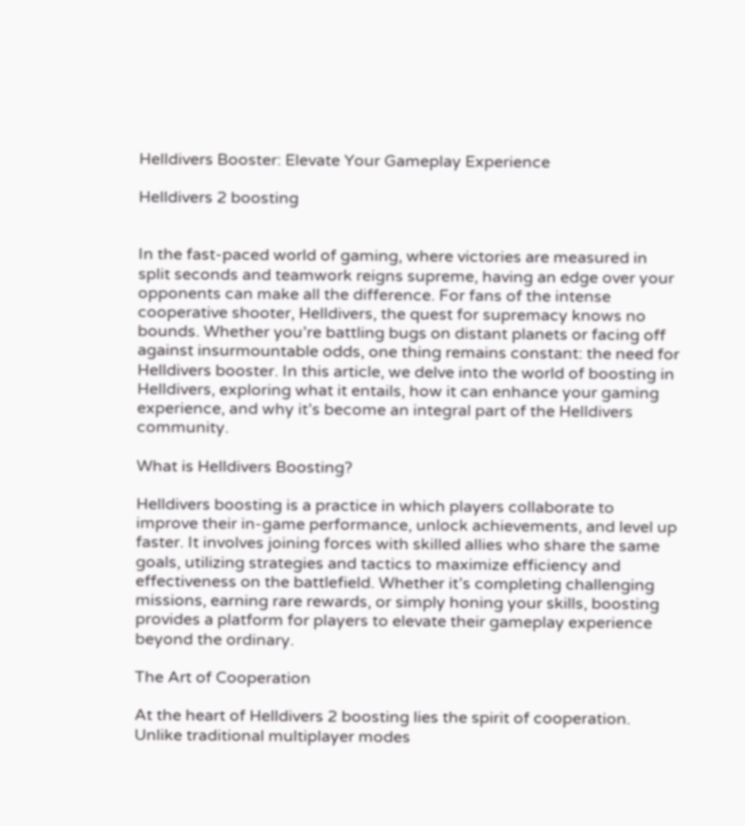Helldivers Booster: Elevate Your Gameplay Experience

Helldivers 2 boosting


In the fast-paced world of gaming, where victories are measured in split seconds and teamwork reigns supreme, having an edge over your opponents can make all the difference. For fans of the intense cooperative shooter, Helldivers, the quest for supremacy knows no bounds. Whether you’re battling bugs on distant planets or facing off against insurmountable odds, one thing remains constant: the need for Helldivers booster. In this article, we delve into the world of boosting in Helldivers, exploring what it entails, how it can enhance your gaming experience, and why it’s become an integral part of the Helldivers community.

What is Helldivers Boosting?

Helldivers boosting is a practice in which players collaborate to improve their in-game performance, unlock achievements, and level up faster. It involves joining forces with skilled allies who share the same goals, utilizing strategies and tactics to maximize efficiency and effectiveness on the battlefield. Whether it’s completing challenging missions, earning rare rewards, or simply honing your skills, boosting provides a platform for players to elevate their gameplay experience beyond the ordinary.

The Art of Cooperation

At the heart of Helldivers 2 boosting lies the spirit of cooperation. Unlike traditional multiplayer modes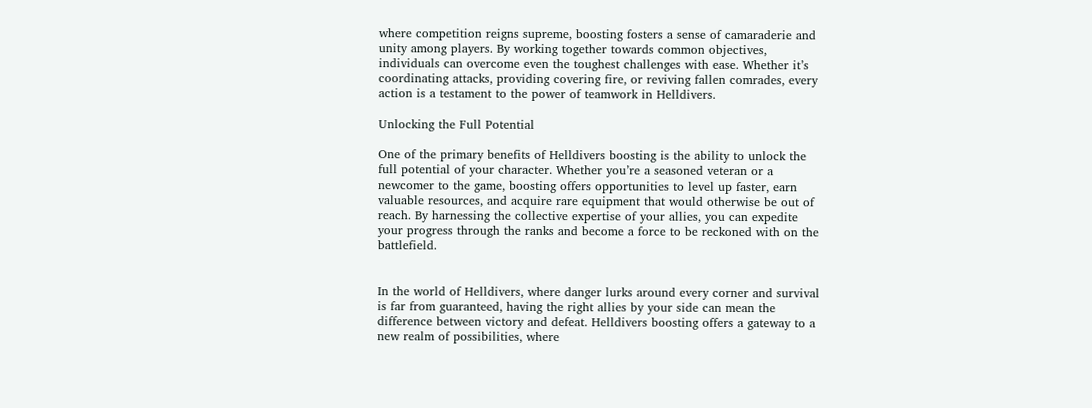where competition reigns supreme, boosting fosters a sense of camaraderie and unity among players. By working together towards common objectives, individuals can overcome even the toughest challenges with ease. Whether it’s coordinating attacks, providing covering fire, or reviving fallen comrades, every action is a testament to the power of teamwork in Helldivers.

Unlocking the Full Potential

One of the primary benefits of Helldivers boosting is the ability to unlock the full potential of your character. Whether you’re a seasoned veteran or a newcomer to the game, boosting offers opportunities to level up faster, earn valuable resources, and acquire rare equipment that would otherwise be out of reach. By harnessing the collective expertise of your allies, you can expedite your progress through the ranks and become a force to be reckoned with on the battlefield.


In the world of Helldivers, where danger lurks around every corner and survival is far from guaranteed, having the right allies by your side can mean the difference between victory and defeat. Helldivers boosting offers a gateway to a new realm of possibilities, where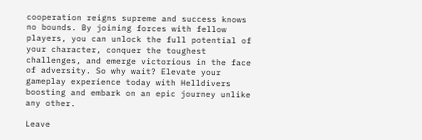cooperation reigns supreme and success knows no bounds. By joining forces with fellow players, you can unlock the full potential of your character, conquer the toughest challenges, and emerge victorious in the face of adversity. So why wait? Elevate your gameplay experience today with Helldivers boosting and embark on an epic journey unlike any other.

Leave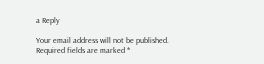a Reply

Your email address will not be published. Required fields are marked *